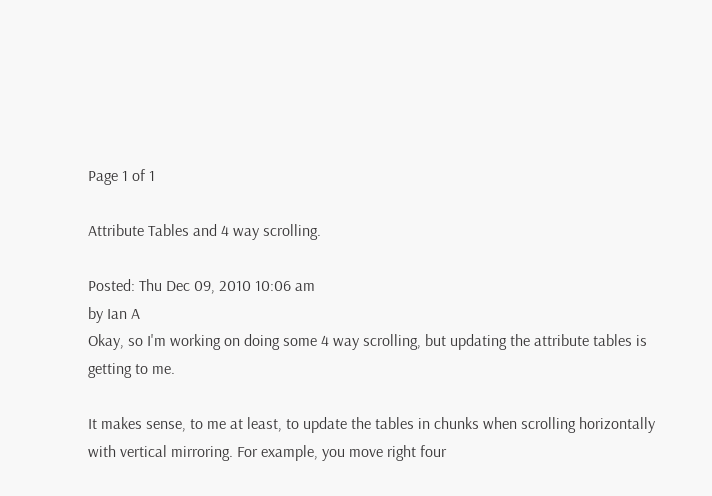Page 1 of 1

Attribute Tables and 4 way scrolling.

Posted: Thu Dec 09, 2010 10:06 am
by Ian A
Okay, so I'm working on doing some 4 way scrolling, but updating the attribute tables is getting to me.

It makes sense, to me at least, to update the tables in chunks when scrolling horizontally with vertical mirroring. For example, you move right four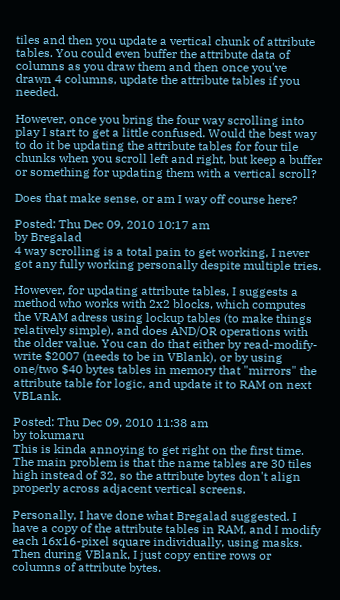tiles and then you update a vertical chunk of attribute tables. You could even buffer the attribute data of columns as you draw them and then once you've drawn 4 columns, update the attribute tables if you needed.

However, once you bring the four way scrolling into play I start to get a little confused. Would the best way to do it be updating the attribute tables for four tile chunks when you scroll left and right, but keep a buffer or something for updating them with a vertical scroll?

Does that make sense, or am I way off course here?

Posted: Thu Dec 09, 2010 10:17 am
by Bregalad
4 way scrolling is a total pain to get working, I never got any fully working personally despite multiple tries.

However, for updating attribute tables, I suggests a method who works with 2x2 blocks, which computes the VRAM adress using lockup tables (to make things relatively simple), and does AND/OR operations with the older value. You can do that either by read-modify-write $2007 (needs to be in VBlank), or by using one/two $40 bytes tables in memory that "mirrors" the attribute table for logic, and update it to RAM on next VBLank.

Posted: Thu Dec 09, 2010 11:38 am
by tokumaru
This is kinda annoying to get right on the first time. The main problem is that the name tables are 30 tiles high instead of 32, so the attribute bytes don't align properly across adjacent vertical screens.

Personally, I have done what Bregalad suggested. I have a copy of the attribute tables in RAM, and I modify each 16x16-pixel square individually, using masks. Then during VBlank, I just copy entire rows or columns of attribute bytes.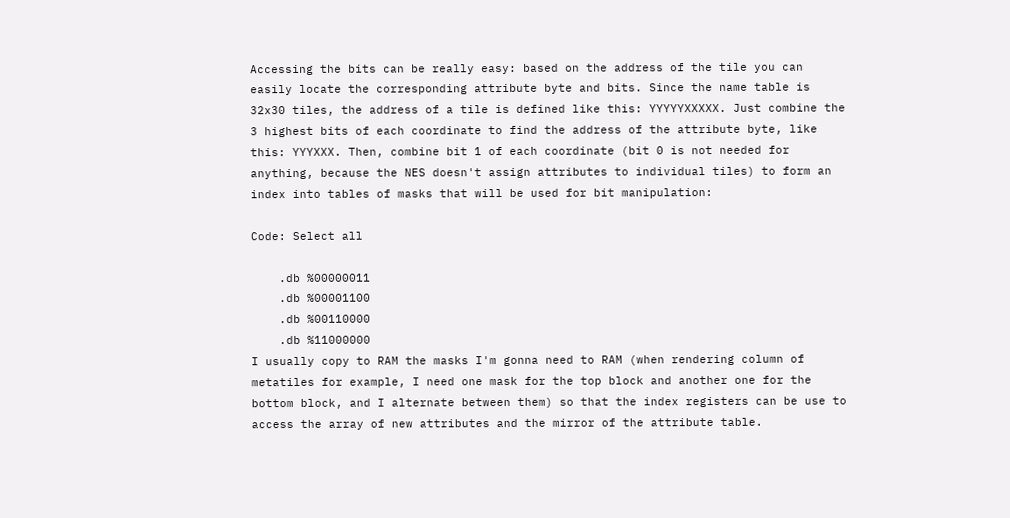Accessing the bits can be really easy: based on the address of the tile you can easily locate the corresponding attribute byte and bits. Since the name table is 32x30 tiles, the address of a tile is defined like this: YYYYYXXXXX. Just combine the 3 highest bits of each coordinate to find the address of the attribute byte, like this: YYYXXX. Then, combine bit 1 of each coordinate (bit 0 is not needed for anything, because the NES doesn't assign attributes to individual tiles) to form an index into tables of masks that will be used for bit manipulation:

Code: Select all

    .db %00000011
    .db %00001100
    .db %00110000
    .db %11000000
I usually copy to RAM the masks I'm gonna need to RAM (when rendering column of metatiles for example, I need one mask for the top block and another one for the bottom block, and I alternate between them) so that the index registers can be use to access the array of new attributes and the mirror of the attribute table.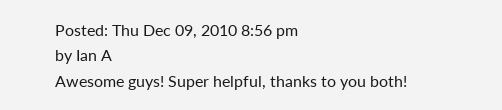Posted: Thu Dec 09, 2010 8:56 pm
by Ian A
Awesome guys! Super helpful, thanks to you both!